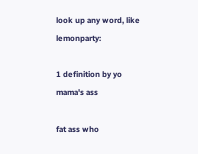look up any word, like lemonparty:

1 definition by yo mama's ass

fat ass who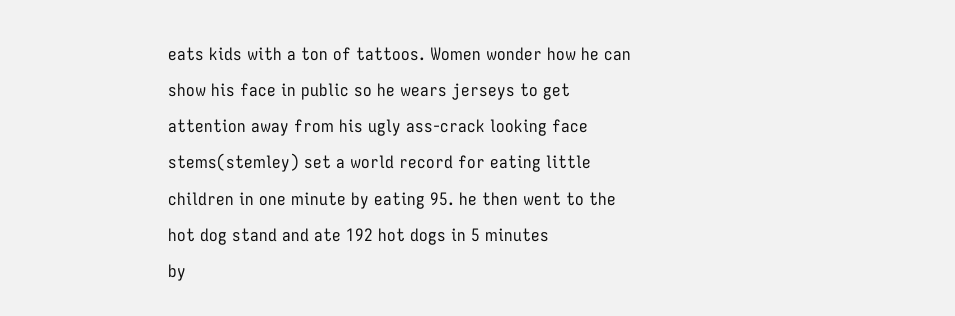eats kids with a ton of tattoos. Women wonder how he can show his face in public so he wears jerseys to get attention away from his ugly ass-crack looking face
stems(stemley) set a world record for eating little children in one minute by eating 95. he then went to the hot dog stand and ate 192 hot dogs in 5 minutes
by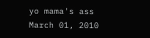yo mama's ass March 01, 2010